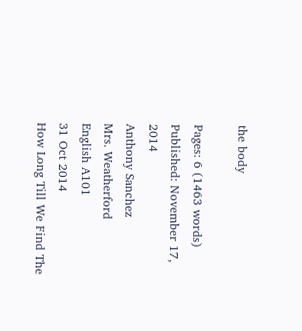the body

Pages: 6 (1463 words) Published: November 17, 2014
Anthony Sanchez
Mrs. Weatherford
English A101
31 Oct 2014
How Long Till We Find The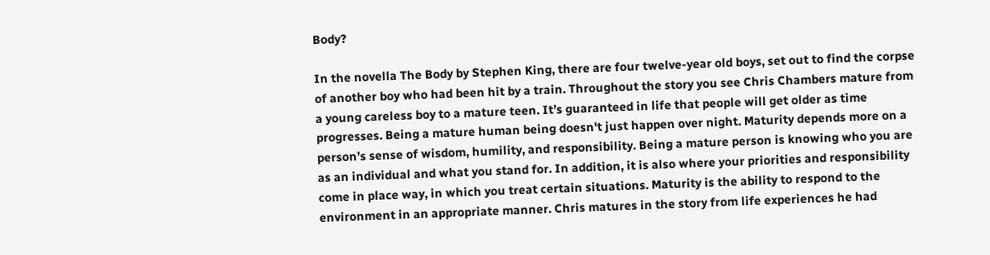Body?

In the novella The Body by Stephen King, there are four twelve-year old boys, set out to find the corpse of another boy who had been hit by a train. Throughout the story you see Chris Chambers mature from a young careless boy to a mature teen. It’s guaranteed in life that people will get older as time progresses. Being a mature human being doesn't just happen over night. Maturity depends more on a person’s sense of wisdom, humility, and responsibility. Being a mature person is knowing who you are as an individual and what you stand for. In addition, it is also where your priorities and responsibility come in place way, in which you treat certain situations. Maturity is the ability to respond to the environment in an appropriate manner. Chris matures in the story from life experiences he had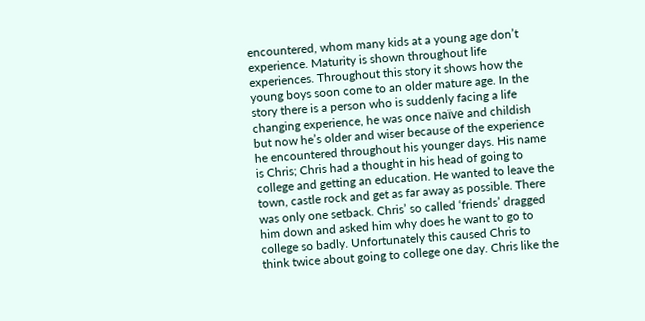encountered, whom many kids at a young age don’t experience. Maturity is shown throughout life experiences. Throughout this story it shows how the young boys soon come to an older mature age. In the story there is a person who is suddenly facing a life changing experience, he was once naïve and childish but now he’s older and wiser because of the experience he encountered throughout his younger days. His name is Chris; Chris had a thought in his head of going to college and getting an education. He wanted to leave the town, castle rock and get as far away as possible. There was only one setback. Chris’ so called ‘friends’ dragged him down and asked him why does he want to go to college so badly. Unfortunately this caused Chris to think twice about going to college one day. Chris like the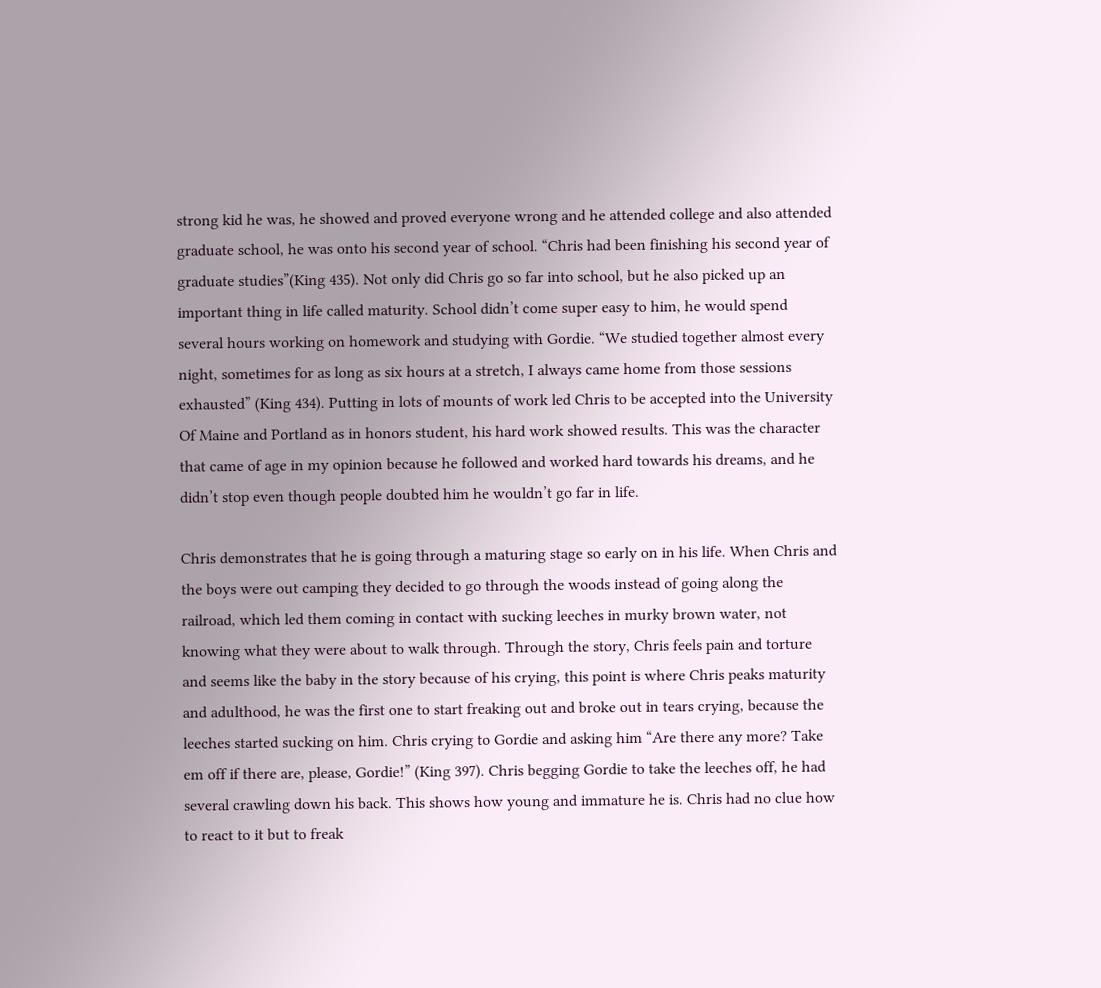strong kid he was, he showed and proved everyone wrong and he attended college and also attended graduate school, he was onto his second year of school. “Chris had been finishing his second year of graduate studies”(King 435). Not only did Chris go so far into school, but he also picked up an important thing in life called maturity. School didn’t come super easy to him, he would spend several hours working on homework and studying with Gordie. “We studied together almost every night, sometimes for as long as six hours at a stretch, I always came home from those sessions exhausted” (King 434). Putting in lots of mounts of work led Chris to be accepted into the University Of Maine and Portland as in honors student, his hard work showed results. This was the character that came of age in my opinion because he followed and worked hard towards his dreams, and he didn’t stop even though people doubted him he wouldn’t go far in life.

Chris demonstrates that he is going through a maturing stage so early on in his life. When Chris and the boys were out camping they decided to go through the woods instead of going along the railroad, which led them coming in contact with sucking leeches in murky brown water, not knowing what they were about to walk through. Through the story, Chris feels pain and torture and seems like the baby in the story because of his crying, this point is where Chris peaks maturity and adulthood, he was the first one to start freaking out and broke out in tears crying, because the leeches started sucking on him. Chris crying to Gordie and asking him “Are there any more? Take em off if there are, please, Gordie!” (King 397). Chris begging Gordie to take the leeches off, he had several crawling down his back. This shows how young and immature he is. Chris had no clue how to react to it but to freak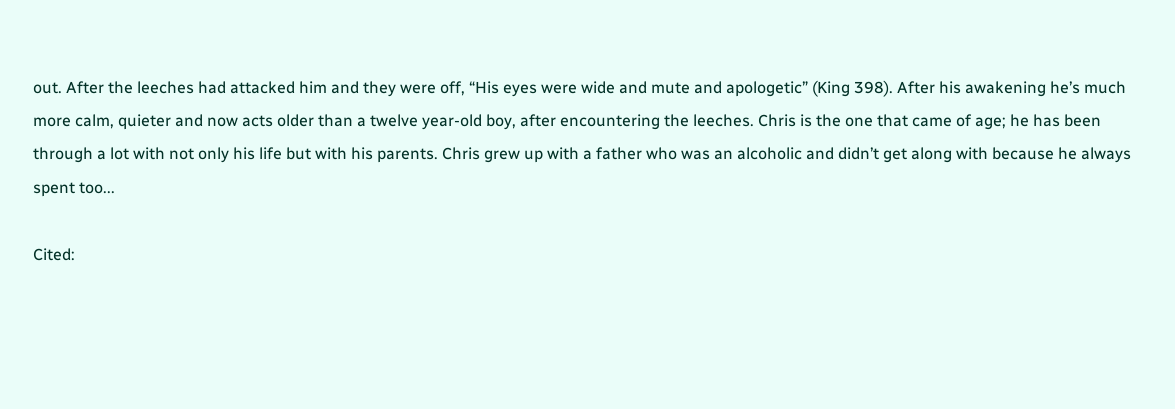out. After the leeches had attacked him and they were off, “His eyes were wide and mute and apologetic” (King 398). After his awakening he’s much more calm, quieter and now acts older than a twelve year-old boy, after encountering the leeches. Chris is the one that came of age; he has been through a lot with not only his life but with his parents. Chris grew up with a father who was an alcoholic and didn’t get along with because he always spent too...

Cited: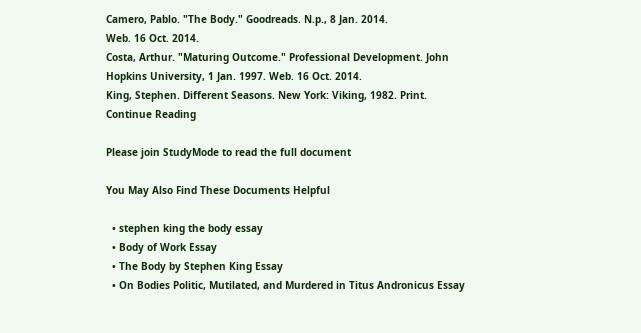Camero, Pablo. "The Body." Goodreads. N.p., 8 Jan. 2014.
Web. 16 Oct. 2014.
Costa, Arthur. "Maturing Outcome." Professional Development. John
Hopkins University, 1 Jan. 1997. Web. 16 Oct. 2014.
King, Stephen. Different Seasons. New York: Viking, 1982. Print.
Continue Reading

Please join StudyMode to read the full document

You May Also Find These Documents Helpful

  • stephen king the body essay
  • Body of Work Essay
  • The Body by Stephen King Essay
  • On Bodies Politic, Mutilated, and Murdered in Titus Andronicus Essay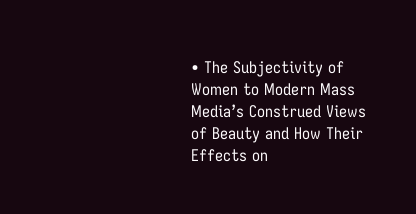• The Subjectivity of Women to Modern Mass Media’s Construed Views of Beauty and How Their Effects on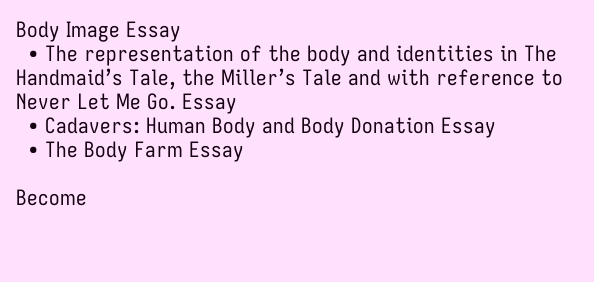Body Image Essay
  • The representation of the body and identities in The Handmaid’s Tale, the Miller’s Tale and with reference to Never Let Me Go. Essay
  • Cadavers: Human Body and Body Donation Essay
  • The Body Farm Essay

Become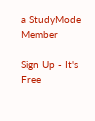a StudyMode Member

Sign Up - It's Free